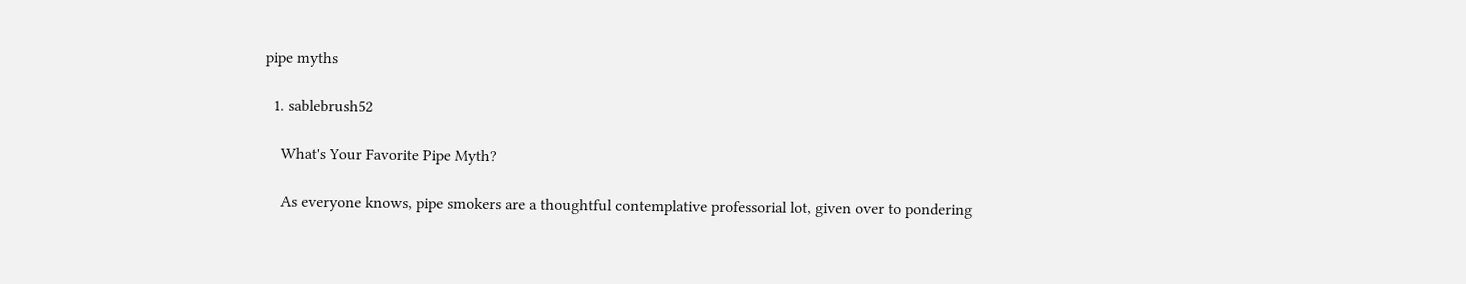pipe myths

  1. sablebrush52

    What's Your Favorite Pipe Myth?

    As everyone knows, pipe smokers are a thoughtful contemplative professorial lot, given over to pondering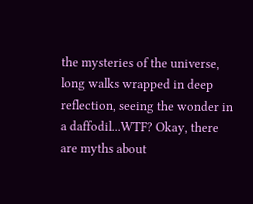the mysteries of the universe, long walks wrapped in deep reflection, seeing the wonder in a daffodil...WTF? Okay, there are myths about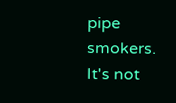pipe smokers. It's not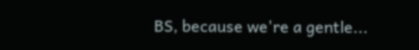BS, because we're a gentle...